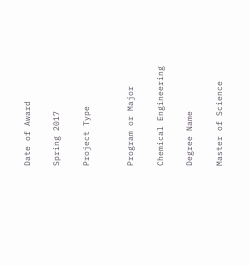Date of Award

Spring 2017

Project Type


Program or Major

Chemical Engineering

Degree Name

Master of Science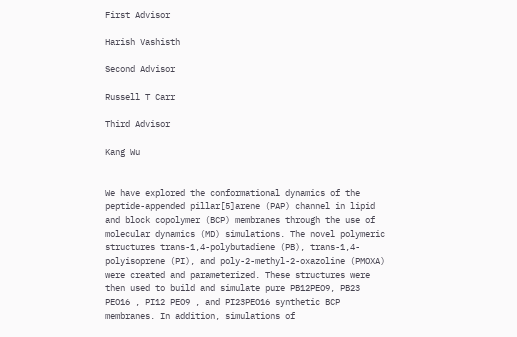First Advisor

Harish Vashisth

Second Advisor

Russell T Carr

Third Advisor

Kang Wu


We have explored the conformational dynamics of the peptide-appended pillar[5]arene (PAP) channel in lipid and block copolymer (BCP) membranes through the use of molecular dynamics (MD) simulations. The novel polymeric structures trans-1,4-polybutadiene (PB), trans-1,4-polyisoprene (PI), and poly-2-methyl-2-oxazoline (PMOXA) were created and parameterized. These structures were then used to build and simulate pure PB12PEO9, PB23 PEO16 , PI12 PEO9 , and PI23PEO16 synthetic BCP membranes. In addition, simulations of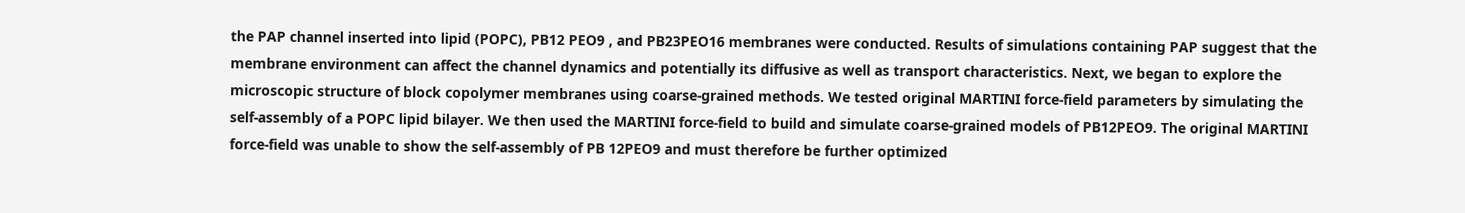the PAP channel inserted into lipid (POPC), PB12 PEO9 , and PB23PEO16 membranes were conducted. Results of simulations containing PAP suggest that the membrane environment can affect the channel dynamics and potentially its diffusive as well as transport characteristics. Next, we began to explore the microscopic structure of block copolymer membranes using coarse-grained methods. We tested original MARTINI force-field parameters by simulating the self-assembly of a POPC lipid bilayer. We then used the MARTINI force-field to build and simulate coarse-grained models of PB12PEO9. The original MARTINI force-field was unable to show the self-assembly of PB 12PEO9 and must therefore be further optimized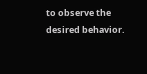to observe the desired behavior.